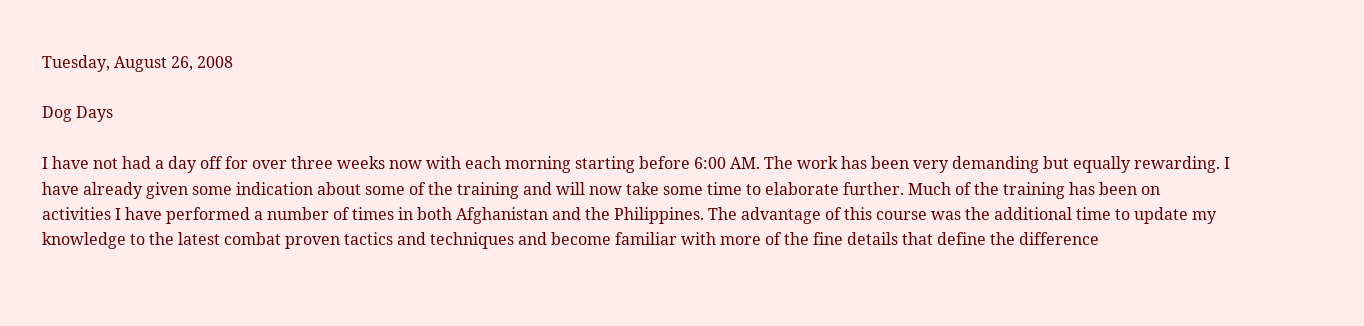Tuesday, August 26, 2008

Dog Days

I have not had a day off for over three weeks now with each morning starting before 6:00 AM. The work has been very demanding but equally rewarding. I have already given some indication about some of the training and will now take some time to elaborate further. Much of the training has been on activities I have performed a number of times in both Afghanistan and the Philippines. The advantage of this course was the additional time to update my knowledge to the latest combat proven tactics and techniques and become familiar with more of the fine details that define the difference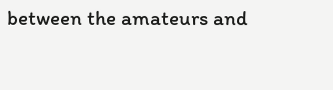between the amateurs and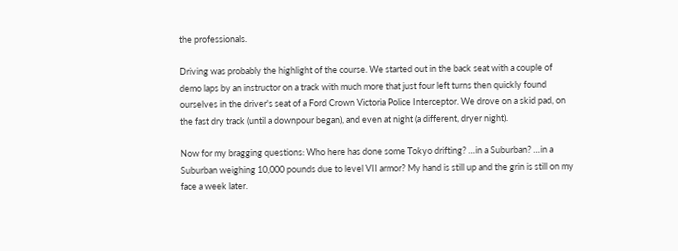the professionals.

Driving was probably the highlight of the course. We started out in the back seat with a couple of demo laps by an instructor on a track with much more that just four left turns then quickly found ourselves in the driver's seat of a Ford Crown Victoria Police Interceptor. We drove on a skid pad, on the fast dry track (until a downpour began), and even at night (a different, dryer night).

Now for my bragging questions: Who here has done some Tokyo drifting? …in a Suburban? …in a Suburban weighing 10,000 pounds due to level VII armor? My hand is still up and the grin is still on my face a week later.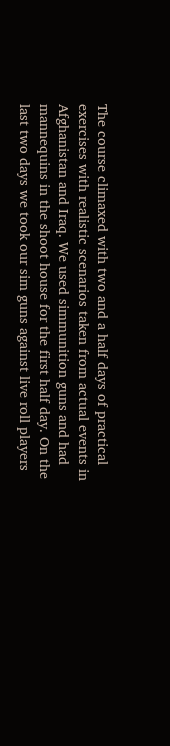The course climaxed with two and a half days of practical exercises with realistic scenarios taken from actual events in Afghanistan and Iraq. We used simmunition guns and had mannequins in the shoot house for the first half day. On the last two days we took our sim guns against live roll players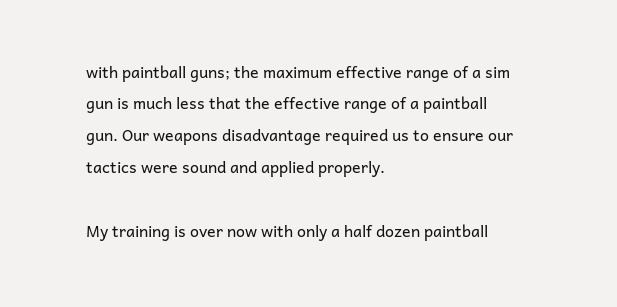with paintball guns; the maximum effective range of a sim gun is much less that the effective range of a paintball gun. Our weapons disadvantage required us to ensure our tactics were sound and applied properly.

My training is over now with only a half dozen paintball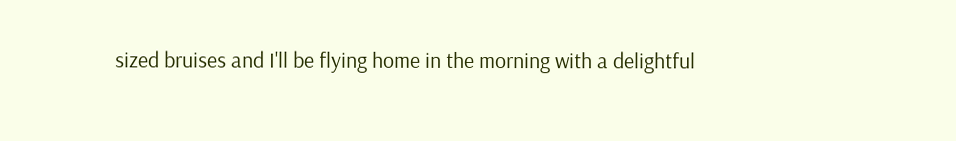sized bruises and I'll be flying home in the morning with a delightful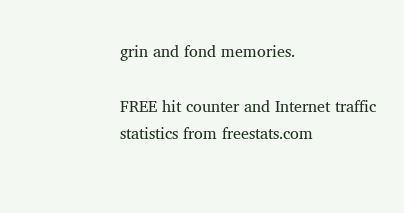grin and fond memories.

FREE hit counter and Internet traffic statistics from freestats.com